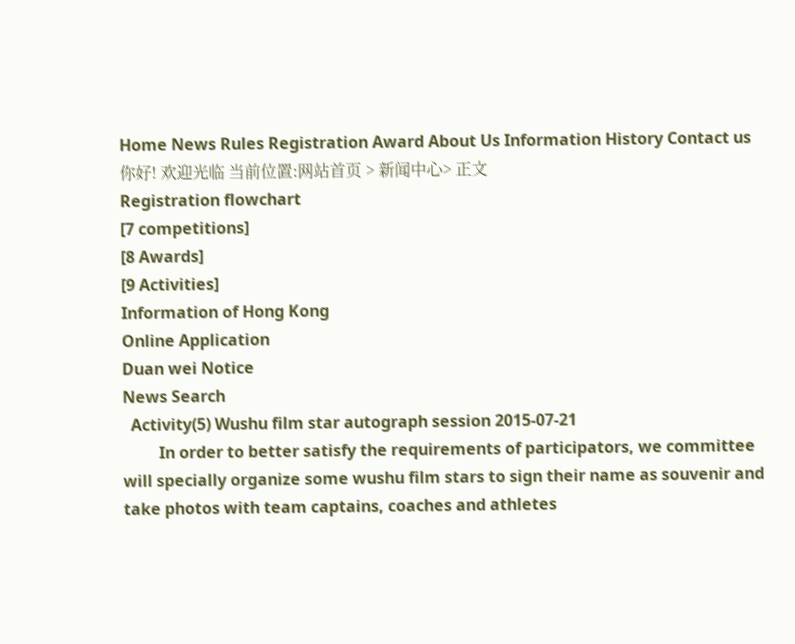Home News Rules Registration Award About Us Information History Contact us
你好! 欢迎光临 当前位置:网站首页 > 新闻中心> 正文
Registration flowchart
[7 competitions]
[8 Awards]
[9 Activities]
Information of Hong Kong
Online Application
Duan wei Notice
News Search
  Activity(5) Wushu film star autograph session 2015-07-21
         In order to better satisfy the requirements of participators, we committee will specially organize some wushu film stars to sign their name as souvenir and take photos with team captains, coaches and athletes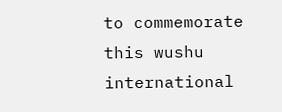to commemorate this wushu international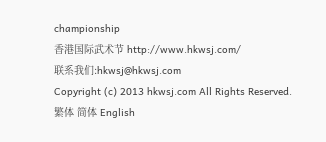championship
香港国际武术节 http://www.hkwsj.com/                                        联系我们:hkwsj@hkwsj.com
Copyright (c) 2013 hkwsj.com All Rights Reserved.                   繁体 简体 English